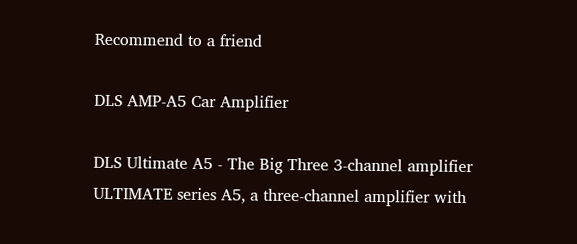Recommend to a friend

DLS AMP-A5 Car Amplifier

DLS Ultimate A5 - The Big Three 3-channel amplifier ULTIMATE series A5, a three-channel amplifier with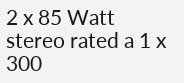2 x 85 Watt stereo rated a 1 x 300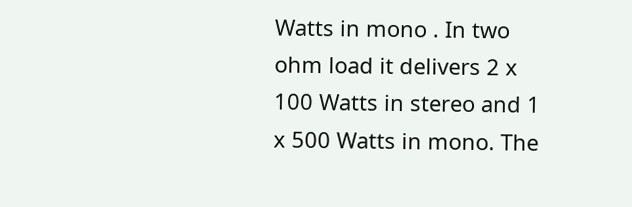Watts in mono . In two ohm load it delivers 2 x 100 Watts in stereo and 1 x 500 Watts in mono. The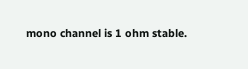mono channel is 1 ohm stable.